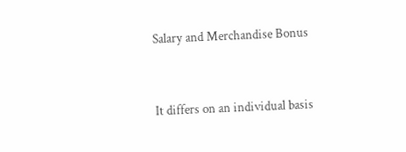Salary and Merchandise Bonus


It differs on an individual basis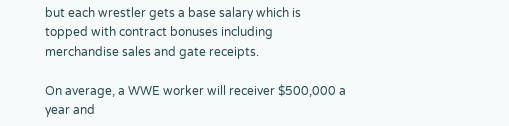but each wrestler gets a base salary which is topped with contract bonuses including merchandise sales and gate receipts.

On average, a WWE worker will receiver $500,000 a year and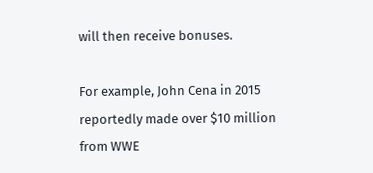will then receive bonuses.

For example, John Cena in 2015 reportedly made over $10 million from WWE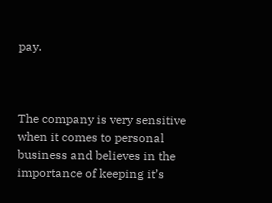pay.



The company is very sensitive when it comes to personal business and believes in the importance of keeping it’s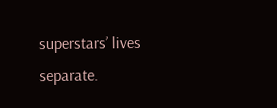superstars’ lives separate.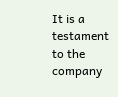It is a testament to the company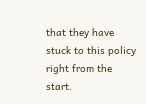that they have stuck to this policy right from the start.